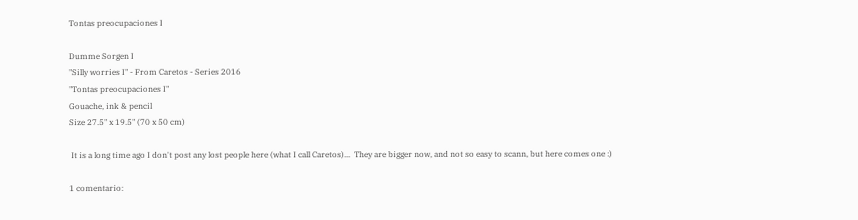Tontas preocupaciones I

Dumme Sorgen I
"Silly worries I" - From Caretos - Series 2016
"Tontas preocupaciones I"
Gouache, ink & pencil
Size 27.5" x 19.5" (70 x 50 cm)

 It is a long time ago I don't post any lost people here (what I call Caretos)...  They are bigger now, and not so easy to scann, but here comes one :)

1 comentario: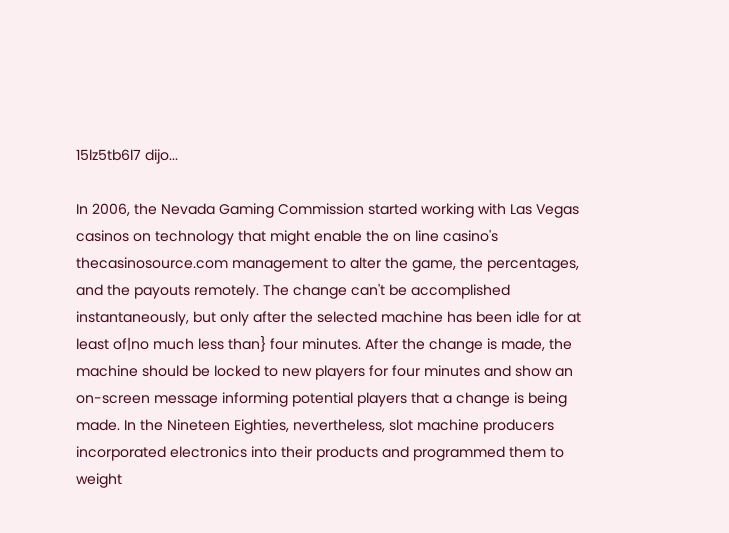15lz5tb6l7 dijo...

In 2006, the Nevada Gaming Commission started working with Las Vegas casinos on technology that might enable the on line casino's thecasinosource.com management to alter the game, the percentages, and the payouts remotely. The change can't be accomplished instantaneously, but only after the selected machine has been idle for at least of|no much less than} four minutes. After the change is made, the machine should be locked to new players for four minutes and show an on-screen message informing potential players that a change is being made. In the Nineteen Eighties, nevertheless, slot machine producers incorporated electronics into their products and programmed them to weight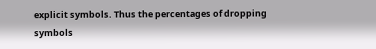explicit symbols. Thus the percentages of dropping symbols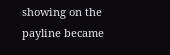showing on the payline became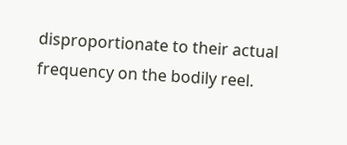disproportionate to their actual frequency on the bodily reel.